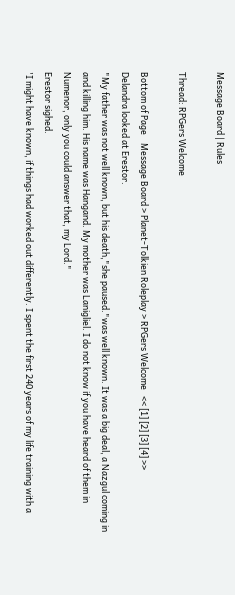Message Board | Rules

Thread: RPGers Welcome

Bottom of Page    Message Board > Planet-Tolkien Roleplay > RPGers Welcome   << [1] [2] [3] [4] >>
Delandra looked at Erestor.
"My father was not well known, but his death,"she paused."was well known. It was a big deal, a Nazgul coming in and killing him. His name was Hangand. My mother was Lanigliel. I do not know if you have heard of them in Numenor, only you could answer that, my Lord."
Erestor sighed.
'I might have known, if things had worked out differently. I spent the first 240 years of my life training with a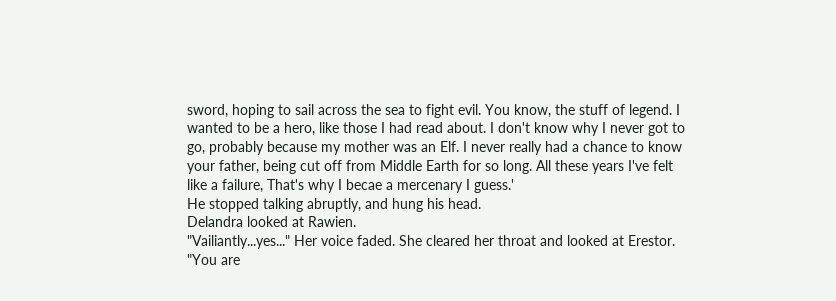sword, hoping to sail across the sea to fight evil. You know, the stuff of legend. I wanted to be a hero, like those I had read about. I don't know why I never got to go, probably because my mother was an Elf. I never really had a chance to know your father, being cut off from Middle Earth for so long. All these years I've felt like a failure, That's why I becae a mercenary I guess.'
He stopped talking abruptly, and hung his head.
Delandra looked at Rawien.
"Vailiantly...yes..." Her voice faded. She cleared her throat and looked at Erestor.
"You are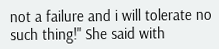not a failure and i will tolerate no such thing!" She said with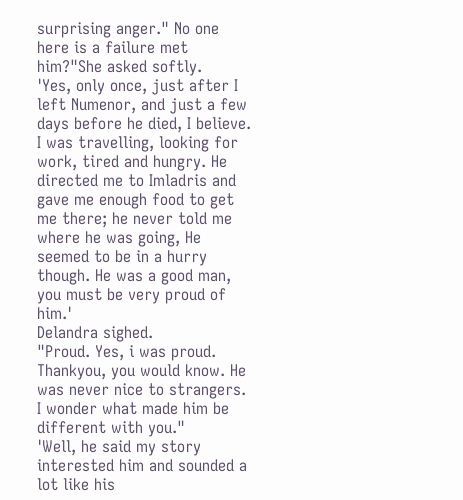surprising anger." No one here is a failure met him?"She asked softly.
'Yes, only once, just after I left Numenor, and just a few days before he died, I believe. I was travelling, looking for work, tired and hungry. He directed me to Imladris and gave me enough food to get me there; he never told me where he was going, He seemed to be in a hurry though. He was a good man, you must be very proud of him.'
Delandra sighed.
"Proud. Yes, i was proud. Thankyou, you would know. He was never nice to strangers. I wonder what made him be different with you."
'Well, he said my story interested him and sounded a lot like his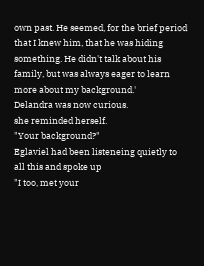own past. He seemed, for the brief period that I knew him, that he was hiding something. He didn't talk about his family, but was always eager to learn more about my background.'
Delandra was now curious.
she reminded herself.
"Your background?"
Eglaviel had been listeneing quietly to all this and spoke up
"I too, met your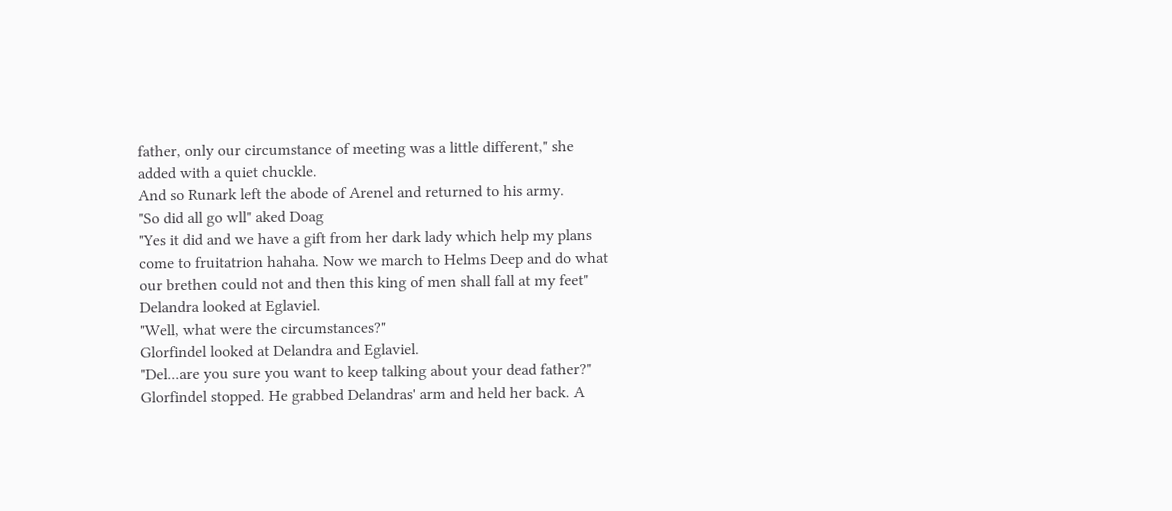father, only our circumstance of meeting was a little different," she added with a quiet chuckle.
And so Runark left the abode of Arenel and returned to his army.
"So did all go wll" aked Doag
"Yes it did and we have a gift from her dark lady which help my plans come to fruitatrion hahaha. Now we march to Helms Deep and do what our brethen could not and then this king of men shall fall at my feet"
Delandra looked at Eglaviel.
"Well, what were the circumstances?"
Glorfindel looked at Delandra and Eglaviel.
"Del...are you sure you want to keep talking about your dead father?" Glorfindel stopped. He grabbed Delandras' arm and held her back. A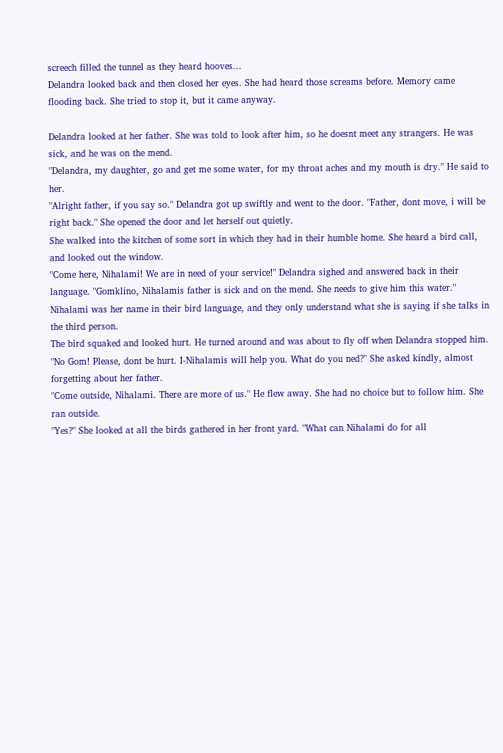screech filled the tunnel as they heard hooves...
Delandra looked back and then closed her eyes. She had heard those screams before. Memory came flooding back. She tried to stop it, but it came anyway.

Delandra looked at her father. She was told to look after him, so he doesnt meet any strangers. He was sick, and he was on the mend.
"Delandra, my daughter, go and get me some water, for my throat aches and my mouth is dry." He said to her.
"Alright father, if you say so." Delandra got up swiftly and went to the door. "Father, dont move, i will be right back." She opened the door and let herself out quietly.
She walked into the kitchen of some sort in which they had in their humble home. She heard a bird call, and looked out the window.
"Come here, Nihalami! We are in need of your service!" Delandra sighed and answered back in their language. "Gomklino, Nihalamis father is sick and on the mend. She needs to give him this water." Nihalami was her name in their bird language, and they only understand what she is saying if she talks in the third person.
The bird squaked and looked hurt. He turned around and was about to fly off when Delandra stopped him.
"No Gom! Please, dont be hurt. I-Nihalamis will help you. What do you ned?" She asked kindly, almost forgetting about her father.
"Come outside, Nihalami. There are more of us." He flew away. She had no choice but to follow him. She ran outside.
"Yes?" She looked at all the birds gathered in her front yard. "What can Nihalami do for all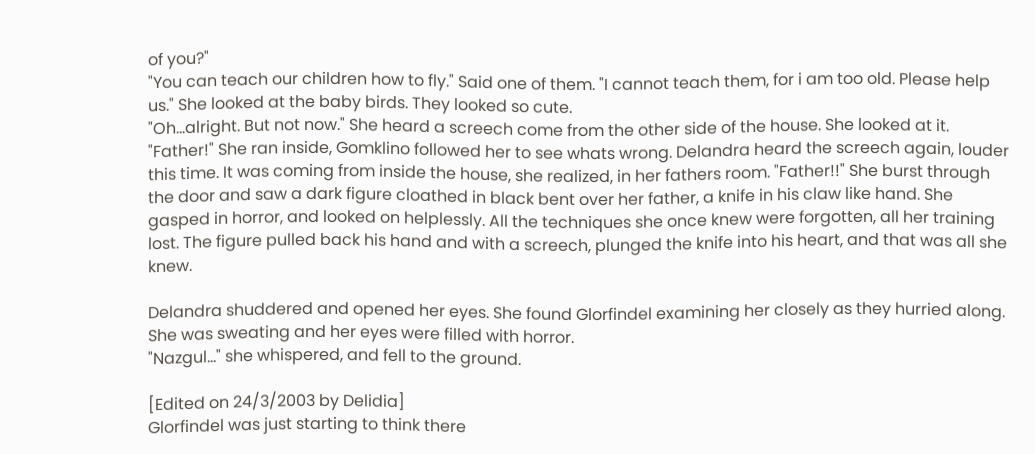of you?"
"You can teach our children how to fly." Said one of them. "I cannot teach them, for i am too old. Please help us." She looked at the baby birds. They looked so cute.
"Oh...alright. But not now." She heard a screech come from the other side of the house. She looked at it. "Father!" She ran inside, Gomklino followed her to see whats wrong. Delandra heard the screech again, louder this time. It was coming from inside the house, she realized, in her fathers room. "Father!!" She burst through the door and saw a dark figure cloathed in black bent over her father, a knife in his claw like hand. She gasped in horror, and looked on helplessly. All the techniques she once knew were forgotten, all her training lost. The figure pulled back his hand and with a screech, plunged the knife into his heart, and that was all she knew.

Delandra shuddered and opened her eyes. She found Glorfindel examining her closely as they hurried along. She was sweating and her eyes were filled with horror.
"Nazgul..." she whispered, and fell to the ground.

[Edited on 24/3/2003 by Delidia]
Glorfindel was just starting to think there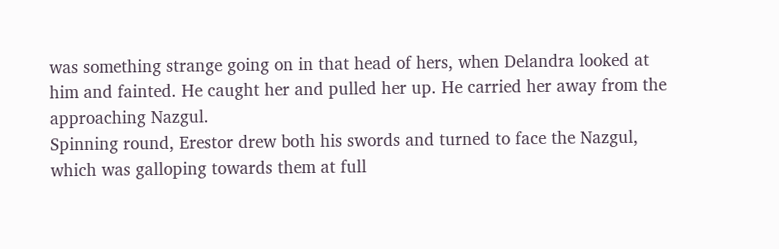was something strange going on in that head of hers, when Delandra looked at him and fainted. He caught her and pulled her up. He carried her away from the approaching Nazgul.
Spinning round, Erestor drew both his swords and turned to face the Nazgul, which was galloping towards them at full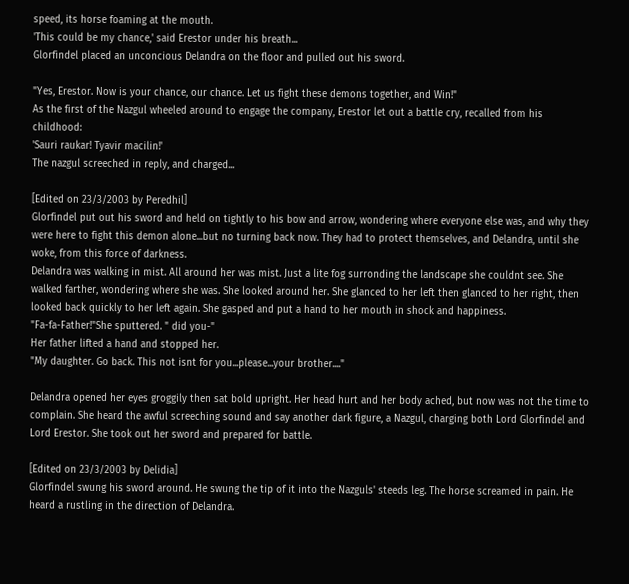speed, its horse foaming at the mouth.
'This could be my chance,' said Erestor under his breath...
Glorfindel placed an unconcious Delandra on the floor and pulled out his sword.

"Yes, Erestor. Now is your chance, our chance. Let us fight these demons together, and Win!"
As the first of the Nazgul wheeled around to engage the company, Erestor let out a battle cry, recalled from his childhood:
'Sauri raukar! Tyavir macilin!'
The nazgul screeched in reply, and charged...

[Edited on 23/3/2003 by Peredhil]
Glorfindel put out his sword and held on tightly to his bow and arrow, wondering where everyone else was, and why they were here to fight this demon alone...but no turning back now. They had to protect themselves, and Delandra, until she woke, from this force of darkness.
Delandra was walking in mist. All around her was mist. Just a lite fog surronding the landscape she couldnt see. She walked farther, wondering where she was. She looked around her. She glanced to her left then glanced to her right, then looked back quickly to her left again. She gasped and put a hand to her mouth in shock and happiness.
"Fa-fa-Father!"She sputtered. " did you-"
Her father lifted a hand and stopped her.
"My daughter. Go back. This not isnt for you...please...your brother...."

Delandra opened her eyes groggily then sat bold upright. Her head hurt and her body ached, but now was not the time to complain. She heard the awful screeching sound and say another dark figure, a Nazgul, charging both Lord Glorfindel and Lord Erestor. She took out her sword and prepared for battle.

[Edited on 23/3/2003 by Delidia]
Glorfindel swung his sword around. He swung the tip of it into the Nazguls' steeds leg. The horse screamed in pain. He heard a rustling in the direction of Delandra.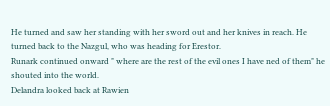He turned and saw her standing with her sword out and her knives in reach. He turned back to the Nazgul, who was heading for Erestor.
Runark continued onward " where are the rest of the evil ones I have ned of them" he shouted into the world.
Delandra looked back at Rawien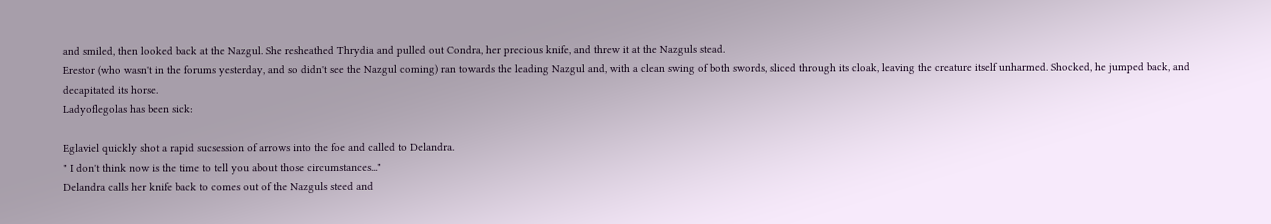and smiled, then looked back at the Nazgul. She resheathed Thrydia and pulled out Condra, her precious knife, and threw it at the Nazguls stead.
Erestor (who wasn't in the forums yesterday, and so didn't see the Nazgul coming) ran towards the leading Nazgul and, with a clean swing of both swords, sliced through its cloak, leaving the creature itself unharmed. Shocked, he jumped back, and decapitated its horse.
Ladyoflegolas has been sick:

Eglaviel quickly shot a rapid sucsession of arrows into the foe and called to Delandra.
" I don't think now is the time to tell you about those circumstances..."
Delandra calls her knife back to comes out of the Nazguls steed and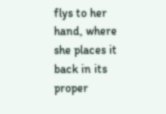flys to her hand, where she places it back in its proper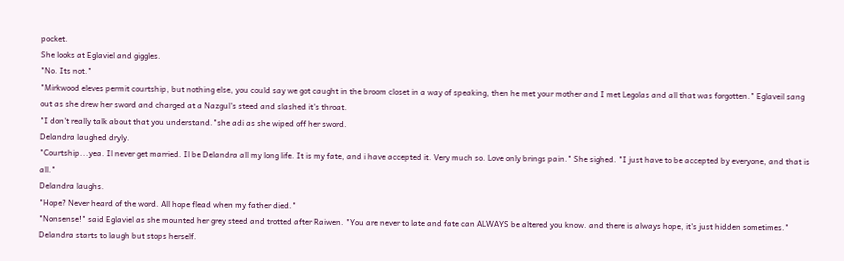pocket.
She looks at Eglaviel and giggles.
"No. Its not."
"Mirkwood eleves permit courtship, but nothing else, you could say we got caught in the broom closet in a way of speaking, then he met your mother and I met Legolas and all that was forgotten." Eglaveil sang out as she drew her sword and charged at a Nazgul's steed and slashed it's throat.
"I don't really talk about that you understand."she adi as she wiped off her sword.
Delandra laughed dryly.
"Courtship...yea. Il never get married. Il be Delandra all my long life. It is my fate, and i have accepted it. Very much so. Love only brings pain." She sighed. "I just have to be accepted by everyone, and that is all."
Delandra laughs.
"Hope? Never heard of the word. All hope flead when my father died."
"Nonsense!" said Eglaviel as she mounted her grey steed and trotted after Raiwen. "You are never to late and fate can ALWAYS be altered you know. and there is always hope, it's just hidden sometimes."
Delandra starts to laugh but stops herself.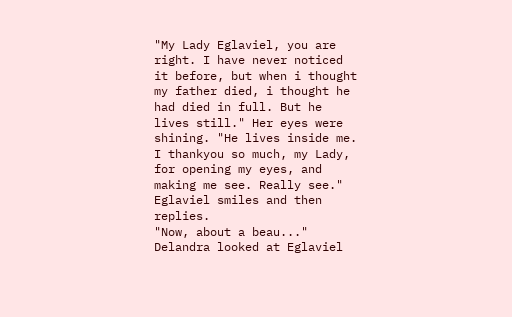"My Lady Eglaviel, you are right. I have never noticed it before, but when i thought my father died, i thought he had died in full. But he lives still." Her eyes were shining. "He lives inside me. I thankyou so much, my Lady, for opening my eyes, and making me see. Really see."
Eglaviel smiles and then replies.
"Now, about a beau..."
Delandra looked at Eglaviel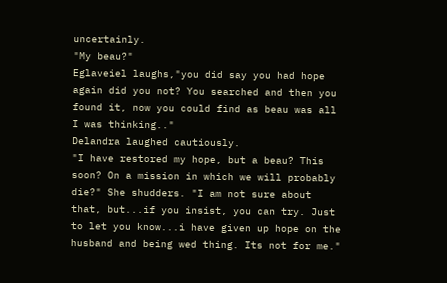uncertainly.
"My beau?"
Eglaveiel laughs,"you did say you had hope again did you not? You searched and then you found it, now you could find as beau was all I was thinking.."
Delandra laughed cautiously.
"I have restored my hope, but a beau? This soon? On a mission in which we will probably die?" She shudders. "I am not sure about that, but...if you insist, you can try. Just to let you know...i have given up hope on the husband and being wed thing. Its not for me."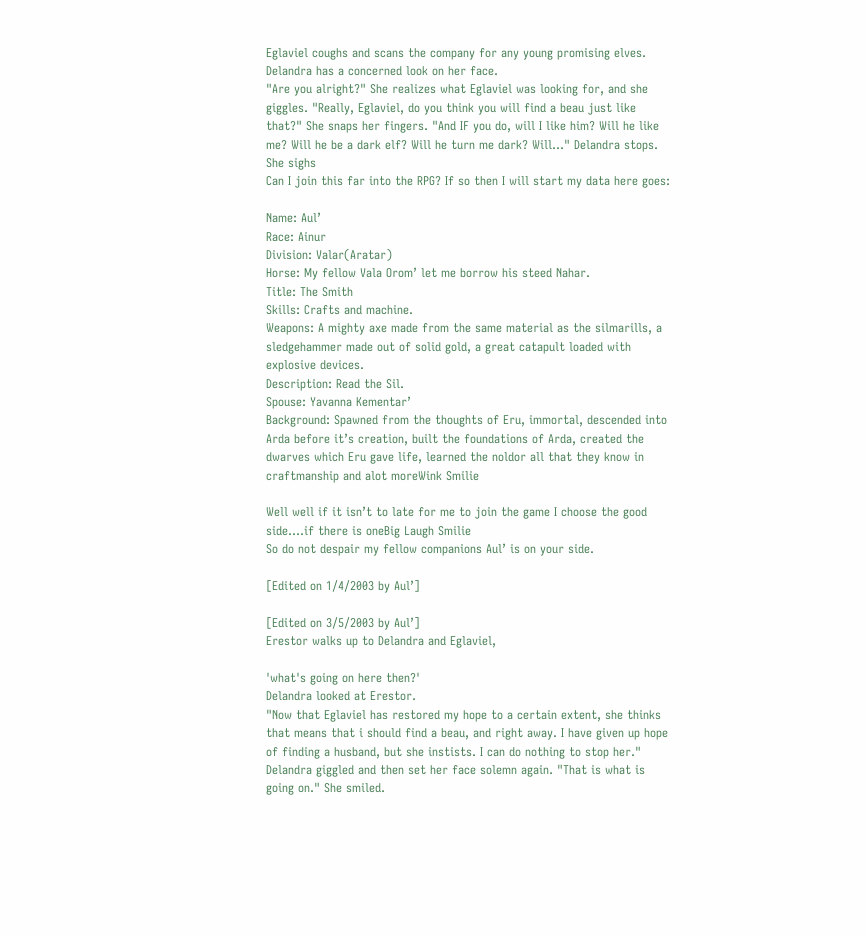Eglaviel coughs and scans the company for any young promising elves.
Delandra has a concerned look on her face.
"Are you alright?" She realizes what Eglaviel was looking for, and she giggles. "Really, Eglaviel, do you think you will find a beau just like that?" She snaps her fingers. "And IF you do, will I like him? Will he like me? Will he be a dark elf? Will he turn me dark? Will..." Delandra stops.
She sighs
Can I join this far into the RPG? If so then I will start my data here goes:

Name: Aul’
Race: Ainur
Division: Valar(Aratar)
Horse: My fellow Vala Orom’ let me borrow his steed Nahar.
Title: The Smith
Skills: Crafts and machine.
Weapons: A mighty axe made from the same material as the silmarills, a sledgehammer made out of solid gold, a great catapult loaded with explosive devices.
Description: Read the Sil.
Spouse: Yavanna Kementar’
Background: Spawned from the thoughts of Eru, immortal, descended into Arda before it’s creation, built the foundations of Arda, created the dwarves which Eru gave life, learned the noldor all that they know in craftmanship and alot moreWink Smilie

Well well if it isn’t to late for me to join the game I choose the good side....if there is oneBig Laugh Smilie
So do not despair my fellow companions Aul’ is on your side.

[Edited on 1/4/2003 by Aul’]

[Edited on 3/5/2003 by Aul’]
Erestor walks up to Delandra and Eglaviel,

'what's going on here then?'
Delandra looked at Erestor.
"Now that Eglaviel has restored my hope to a certain extent, she thinks that means that i should find a beau, and right away. I have given up hope of finding a husband, but she instists. I can do nothing to stop her." Delandra giggled and then set her face solemn again. "That is what is going on." She smiled.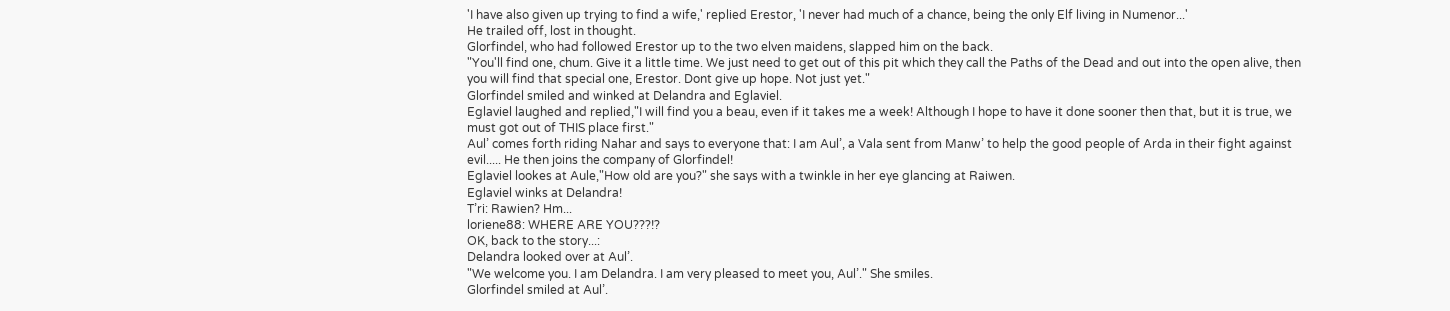'I have also given up trying to find a wife,' replied Erestor, 'I never had much of a chance, being the only Elf living in Numenor...'
He trailed off, lost in thought.
Glorfindel, who had followed Erestor up to the two elven maidens, slapped him on the back.
"You'll find one, chum. Give it a little time. We just need to get out of this pit which they call the Paths of the Dead and out into the open alive, then you will find that special one, Erestor. Dont give up hope. Not just yet."
Glorfindel smiled and winked at Delandra and Eglaviel.
Eglaviel laughed and replied,"I will find you a beau, even if it takes me a week! Although I hope to have it done sooner then that, but it is true, we must got out of THIS place first."
Aul’ comes forth riding Nahar and says to everyone that: I am Aul’, a Vala sent from Manw’ to help the good people of Arda in their fight against evil..... He then joins the company of Glorfindel!
Eglaviel lookes at Aule,"How old are you?" she says with a twinkle in her eye glancing at Raiwen.
Eglaviel winks at Delandra!
T’ri: Rawien? Hm...
loriene88: WHERE ARE YOU???!?
OK, back to the story...:
Delandra looked over at Aul’.
"We welcome you. I am Delandra. I am very pleased to meet you, Aul’." She smiles.
Glorfindel smiled at Aul’.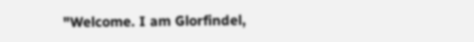"Welcome. I am Glorfindel,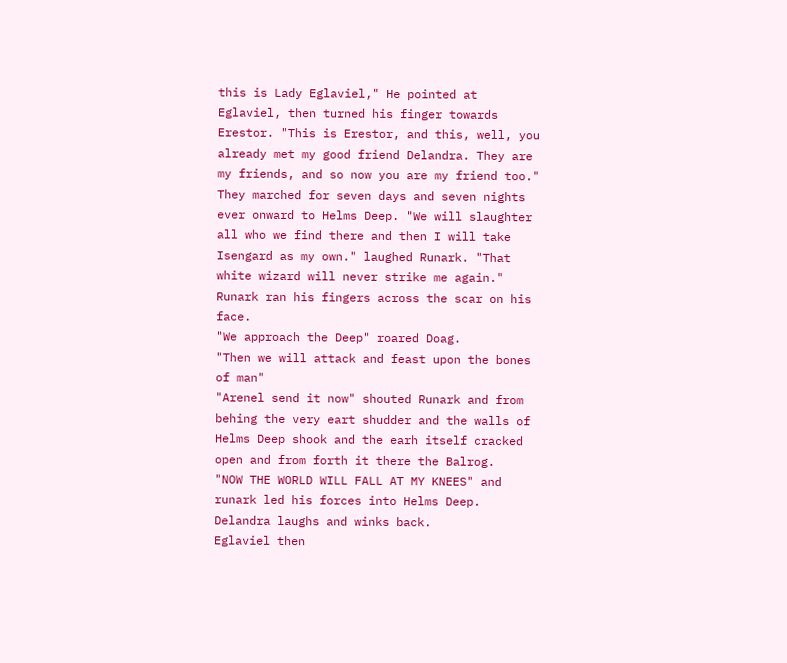this is Lady Eglaviel," He pointed at Eglaviel, then turned his finger towards Erestor. "This is Erestor, and this, well, you already met my good friend Delandra. They are my friends, and so now you are my friend too."
They marched for seven days and seven nights ever onward to Helms Deep. "We will slaughter all who we find there and then I will take Isengard as my own." laughed Runark. "That white wizard will never strike me again." Runark ran his fingers across the scar on his face.
"We approach the Deep" roared Doag.
"Then we will attack and feast upon the bones of man"
"Arenel send it now" shouted Runark and from behing the very eart shudder and the walls of Helms Deep shook and the earh itself cracked open and from forth it there the Balrog.
"NOW THE WORLD WILL FALL AT MY KNEES" and runark led his forces into Helms Deep.
Delandra laughs and winks back.
Eglaviel then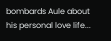bombards Aule about his personal love life...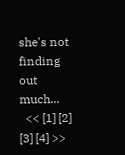she's not finding out much...
  << [1] [2] [3] [4] >>